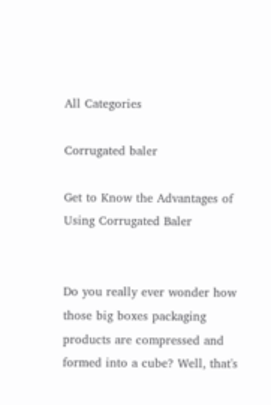All Categories

Corrugated baler

Get to Know the Advantages of Using Corrugated Baler


Do you really ever wonder how those big boxes packaging products are compressed and formed into a cube? Well, that's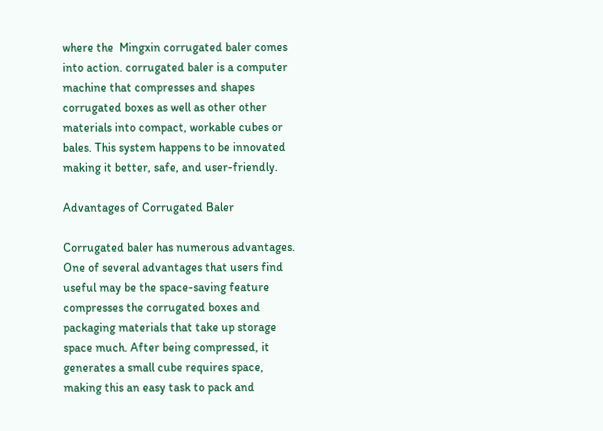where the  Mingxin corrugated baler comes into action. corrugated baler is a computer machine that compresses and shapes corrugated boxes as well as other other materials into compact, workable cubes or bales. This system happens to be innovated making it better, safe, and user-friendly.

Advantages of Corrugated Baler

Corrugated baler has numerous advantages. One of several advantages that users find useful may be the space-saving feature compresses the corrugated boxes and packaging materials that take up storage space much. After being compressed, it generates a small cube requires space, making this an easy task to pack and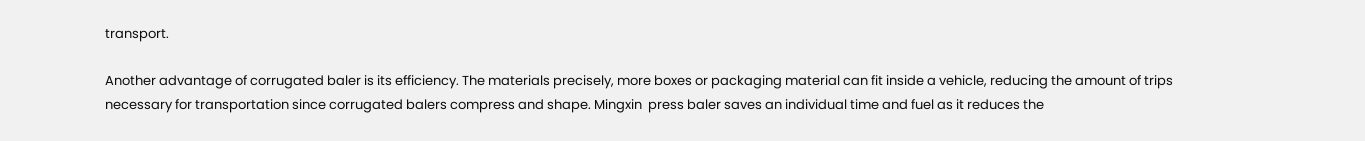transport.

Another advantage of corrugated baler is its efficiency. The materials precisely, more boxes or packaging material can fit inside a vehicle, reducing the amount of trips necessary for transportation since corrugated balers compress and shape. Mingxin  press baler saves an individual time and fuel as it reduces the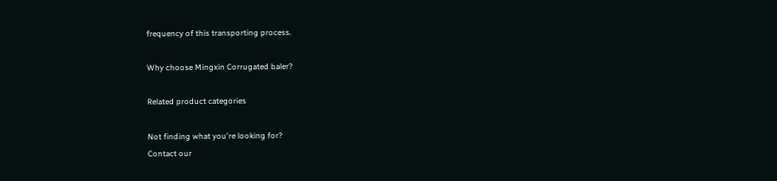frequency of this transporting process.

Why choose Mingxin Corrugated baler?

Related product categories

Not finding what you're looking for?
Contact our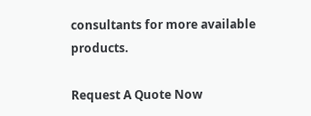consultants for more available products.

Request A Quote Now